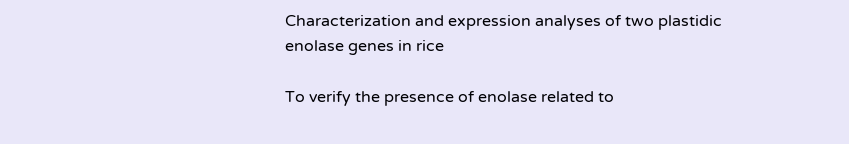Characterization and expression analyses of two plastidic enolase genes in rice

To verify the presence of enolase related to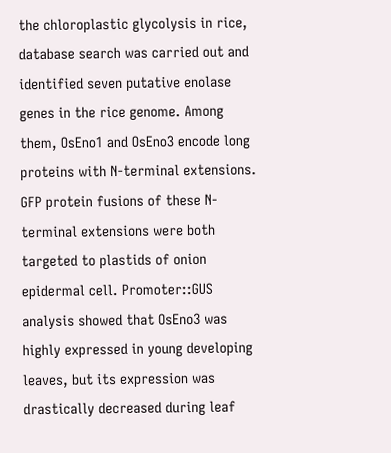the chloroplastic glycolysis in rice, database search was carried out and identified seven putative enolase genes in the rice genome. Among them, OsEno1 and OsEno3 encode long proteins with N-terminal extensions. GFP protein fusions of these N-terminal extensions were both targeted to plastids of onion epidermal cell. Promoter::GUS analysis showed that OsEno3 was highly expressed in young developing leaves, but its expression was drastically decreased during leaf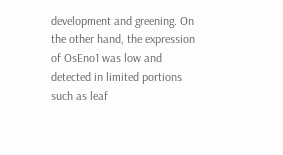development and greening. On the other hand, the expression of OsEno1 was low and detected in limited portions such as leaf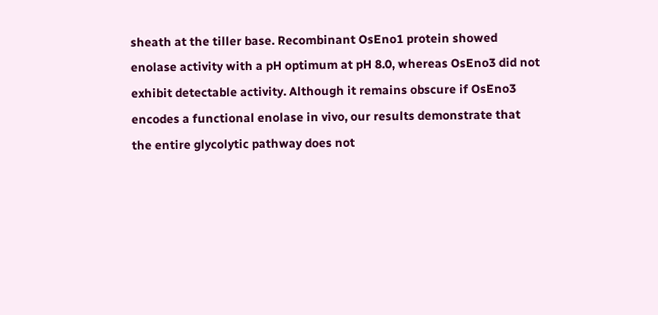sheath at the tiller base. Recombinant OsEno1 protein showed enolase activity with a pH optimum at pH 8.0, whereas OsEno3 did not exhibit detectable activity. Although it remains obscure if OsEno3 encodes a functional enolase in vivo, our results demonstrate that the entire glycolytic pathway does not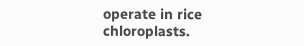operate in rice chloroplasts.